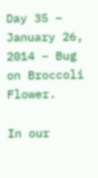Day 35 – January 26, 2014 – Bug on Broccoli Flower.

In our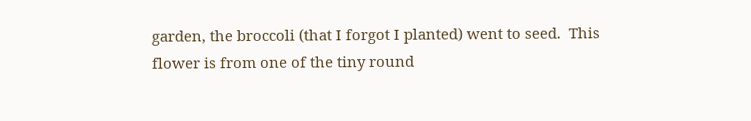garden, the broccoli (that I forgot I planted) went to seed.  This flower is from one of the tiny round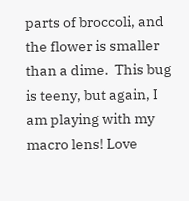parts of broccoli, and the flower is smaller than a dime.  This bug is teeny, but again, I am playing with my macro lens! Love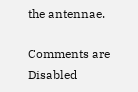the antennae.

Comments are Disabled